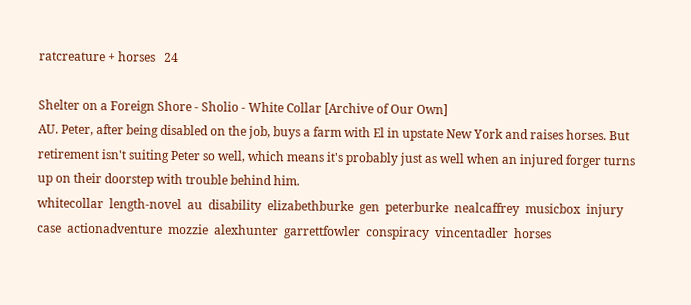ratcreature + horses   24

Shelter on a Foreign Shore - Sholio - White Collar [Archive of Our Own]
AU. Peter, after being disabled on the job, buys a farm with El in upstate New York and raises horses. But retirement isn't suiting Peter so well, which means it's probably just as well when an injured forger turns up on their doorstep with trouble behind him.
whitecollar  length-novel  au  disability  elizabethburke  gen  peterburke  nealcaffrey  musicbox  injury  case  actionadventure  mozzie  alexhunter  garrettfowler  conspiracy  vincentadler  horses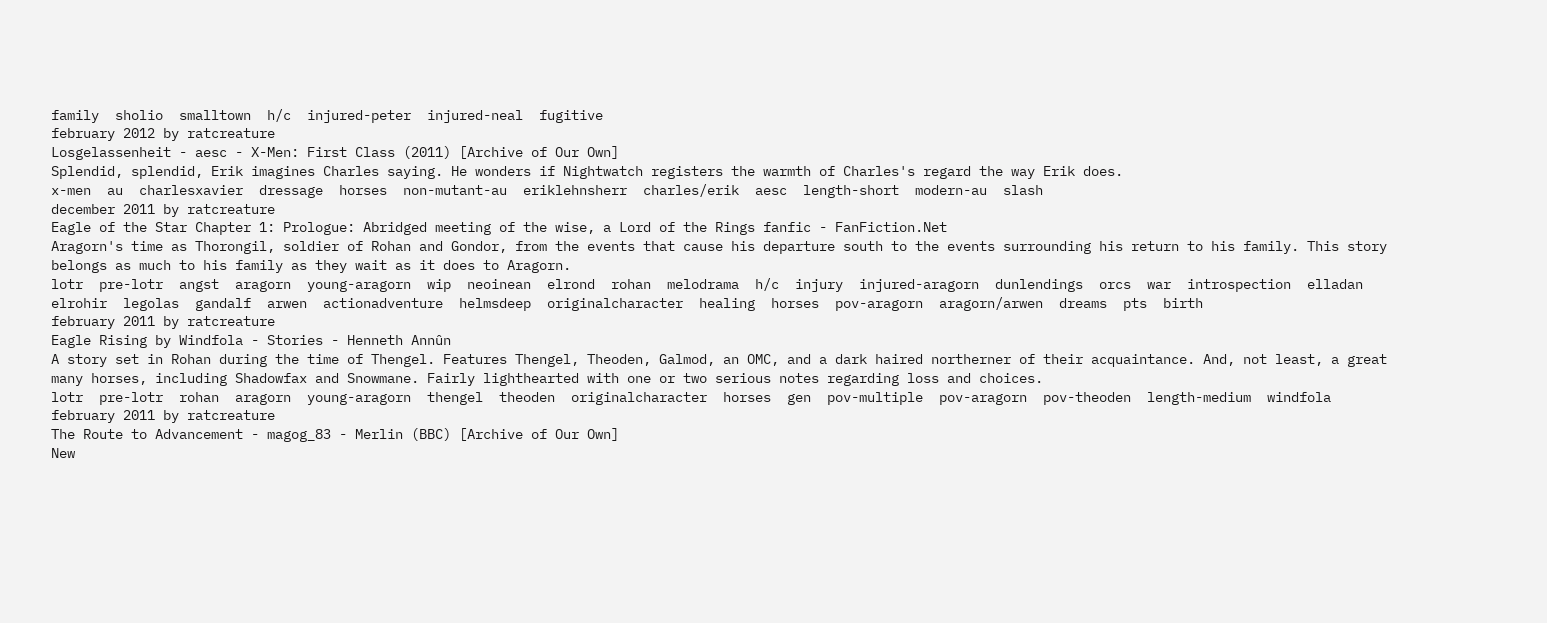family  sholio  smalltown  h/c  injured-peter  injured-neal  fugitive
february 2012 by ratcreature
Losgelassenheit - aesc - X-Men: First Class (2011) [Archive of Our Own]
Splendid, splendid, Erik imagines Charles saying. He wonders if Nightwatch registers the warmth of Charles's regard the way Erik does.
x-men  au  charlesxavier  dressage  horses  non-mutant-au  eriklehnsherr  charles/erik  aesc  length-short  modern-au  slash
december 2011 by ratcreature
Eagle of the Star Chapter 1: Prologue: Abridged meeting of the wise, a Lord of the Rings fanfic - FanFiction.Net
Aragorn's time as Thorongil, soldier of Rohan and Gondor, from the events that cause his departure south to the events surrounding his return to his family. This story belongs as much to his family as they wait as it does to Aragorn.
lotr  pre-lotr  angst  aragorn  young-aragorn  wip  neoinean  elrond  rohan  melodrama  h/c  injury  injured-aragorn  dunlendings  orcs  war  introspection  elladan  elrohir  legolas  gandalf  arwen  actionadventure  helmsdeep  originalcharacter  healing  horses  pov-aragorn  aragorn/arwen  dreams  pts  birth
february 2011 by ratcreature
Eagle Rising by Windfola - Stories - Henneth Annûn
A story set in Rohan during the time of Thengel. Features Thengel, Theoden, Galmod, an OMC, and a dark haired northerner of their acquaintance. And, not least, a great many horses, including Shadowfax and Snowmane. Fairly lighthearted with one or two serious notes regarding loss and choices.
lotr  pre-lotr  rohan  aragorn  young-aragorn  thengel  theoden  originalcharacter  horses  gen  pov-multiple  pov-aragorn  pov-theoden  length-medium  windfola
february 2011 by ratcreature
The Route to Advancement - magog_83 - Merlin (BBC) [Archive of Our Own]
New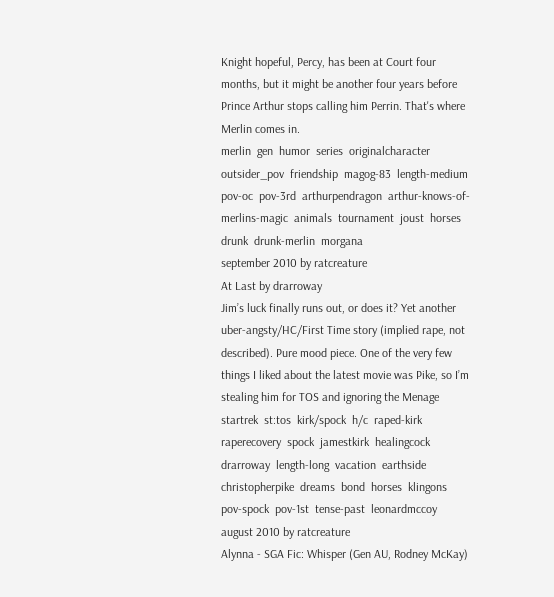Knight hopeful, Percy, has been at Court four months, but it might be another four years before Prince Arthur stops calling him Perrin. That's where Merlin comes in.
merlin  gen  humor  series  originalcharacter  outsider_pov  friendship  magog-83  length-medium  pov-oc  pov-3rd  arthurpendragon  arthur-knows-of-merlins-magic  animals  tournament  joust  horses  drunk  drunk-merlin  morgana
september 2010 by ratcreature
At Last by drarroway
Jim’s luck finally runs out, or does it? Yet another uber-angsty/HC/First Time story (implied rape, not described). Pure mood piece. One of the very few things I liked about the latest movie was Pike, so I’m stealing him for TOS and ignoring the Menage
startrek  st:tos  kirk/spock  h/c  raped-kirk  raperecovery  spock  jamestkirk  healingcock  drarroway  length-long  vacation  earthside  christopherpike  dreams  bond  horses  klingons  pov-spock  pov-1st  tense-past  leonardmccoy
august 2010 by ratcreature
Alynna - SGA Fic: Whisper (Gen AU, Rodney McKay)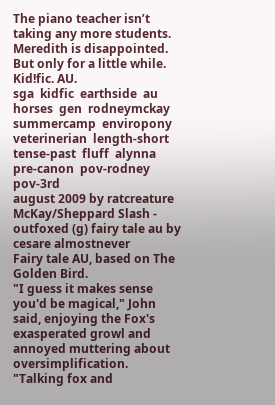The piano teacher isn’t taking any more students. Meredith is disappointed. But only for a little while. Kid!fic. AU.
sga  kidfic  earthside  au  horses  gen  rodneymckay  summercamp  enviropony  veterinerian  length-short  tense-past  fluff  alynna  pre-canon  pov-rodney  pov-3rd
august 2009 by ratcreature
McKay/Sheppard Slash - outfoxed (g) fairy tale au by cesare almostnever
Fairy tale AU, based on The Golden Bird.
"I guess it makes sense you'd be magical," John said, enjoying the Fox's exasperated growl and annoyed muttering about oversimplification. "Talking fox and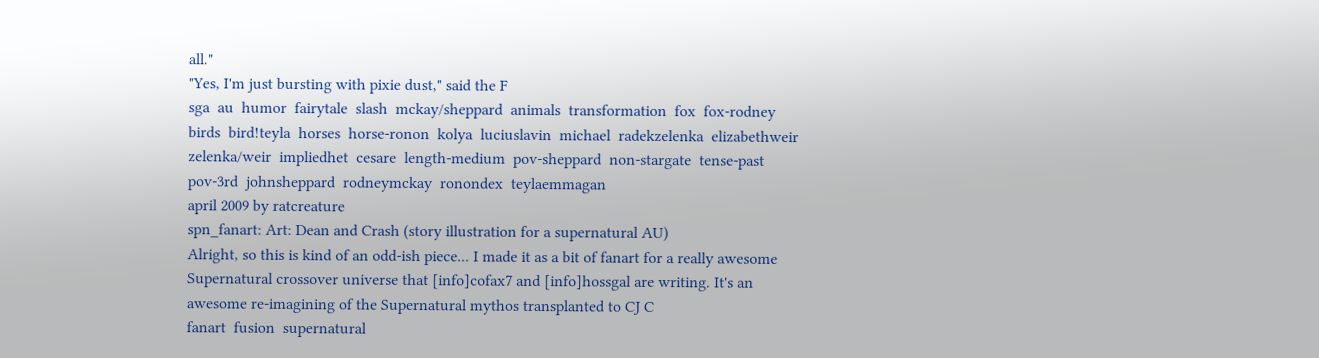all."
"Yes, I'm just bursting with pixie dust," said the F
sga  au  humor  fairytale  slash  mckay/sheppard  animals  transformation  fox  fox-rodney  birds  bird!teyla  horses  horse-ronon  kolya  luciuslavin  michael  radekzelenka  elizabethweir  zelenka/weir  impliedhet  cesare  length-medium  pov-sheppard  non-stargate  tense-past  pov-3rd  johnsheppard  rodneymckay  ronondex  teylaemmagan
april 2009 by ratcreature
spn_fanart: Art: Dean and Crash (story illustration for a supernatural AU)
Alright, so this is kind of an odd-ish piece... I made it as a bit of fanart for a really awesome Supernatural crossover universe that [info]cofax7 and [info]hossgal are writing. It's an awesome re-imagining of the Supernatural mythos transplanted to CJ C
fanart  fusion  supernatural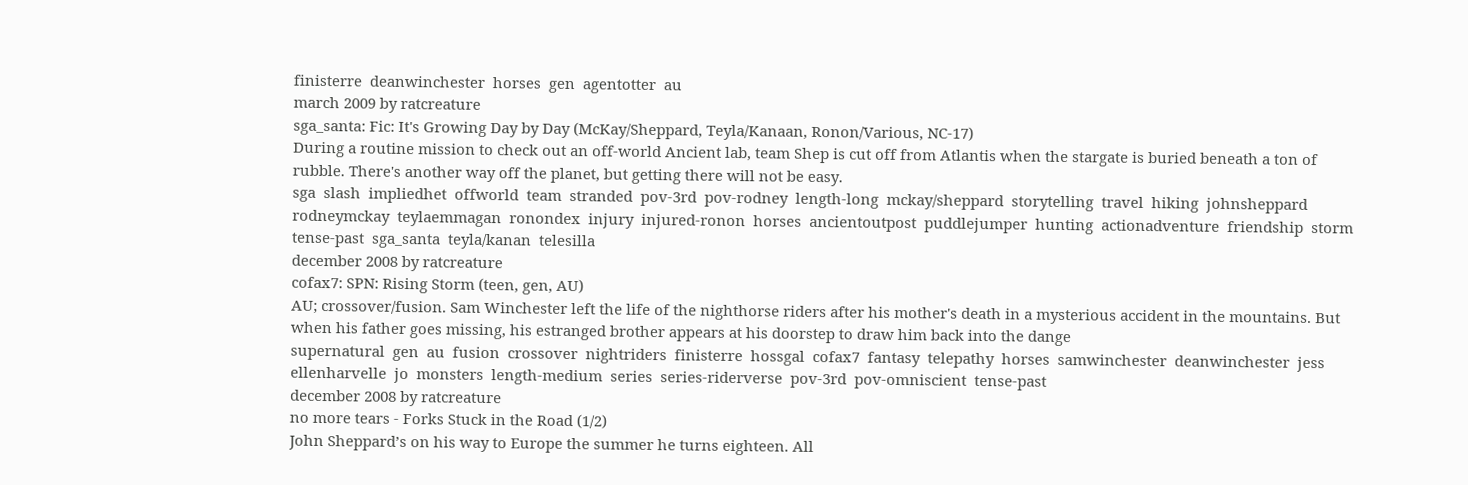finisterre  deanwinchester  horses  gen  agentotter  au
march 2009 by ratcreature
sga_santa: Fic: It's Growing Day by Day (McKay/Sheppard, Teyla/Kanaan, Ronon/Various, NC-17)
During a routine mission to check out an off-world Ancient lab, team Shep is cut off from Atlantis when the stargate is buried beneath a ton of rubble. There's another way off the planet, but getting there will not be easy.
sga  slash  impliedhet  offworld  team  stranded  pov-3rd  pov-rodney  length-long  mckay/sheppard  storytelling  travel  hiking  johnsheppard  rodneymckay  teylaemmagan  ronondex  injury  injured-ronon  horses  ancientoutpost  puddlejumper  hunting  actionadventure  friendship  storm  tense-past  sga_santa  teyla/kanan  telesilla
december 2008 by ratcreature
cofax7: SPN: Rising Storm (teen, gen, AU)
AU; crossover/fusion. Sam Winchester left the life of the nighthorse riders after his mother's death in a mysterious accident in the mountains. But when his father goes missing, his estranged brother appears at his doorstep to draw him back into the dange
supernatural  gen  au  fusion  crossover  nightriders  finisterre  hossgal  cofax7  fantasy  telepathy  horses  samwinchester  deanwinchester  jess  ellenharvelle  jo  monsters  length-medium  series  series-riderverse  pov-3rd  pov-omniscient  tense-past
december 2008 by ratcreature
no more tears - Forks Stuck in the Road (1/2)
John Sheppard’s on his way to Europe the summer he turns eighteen. All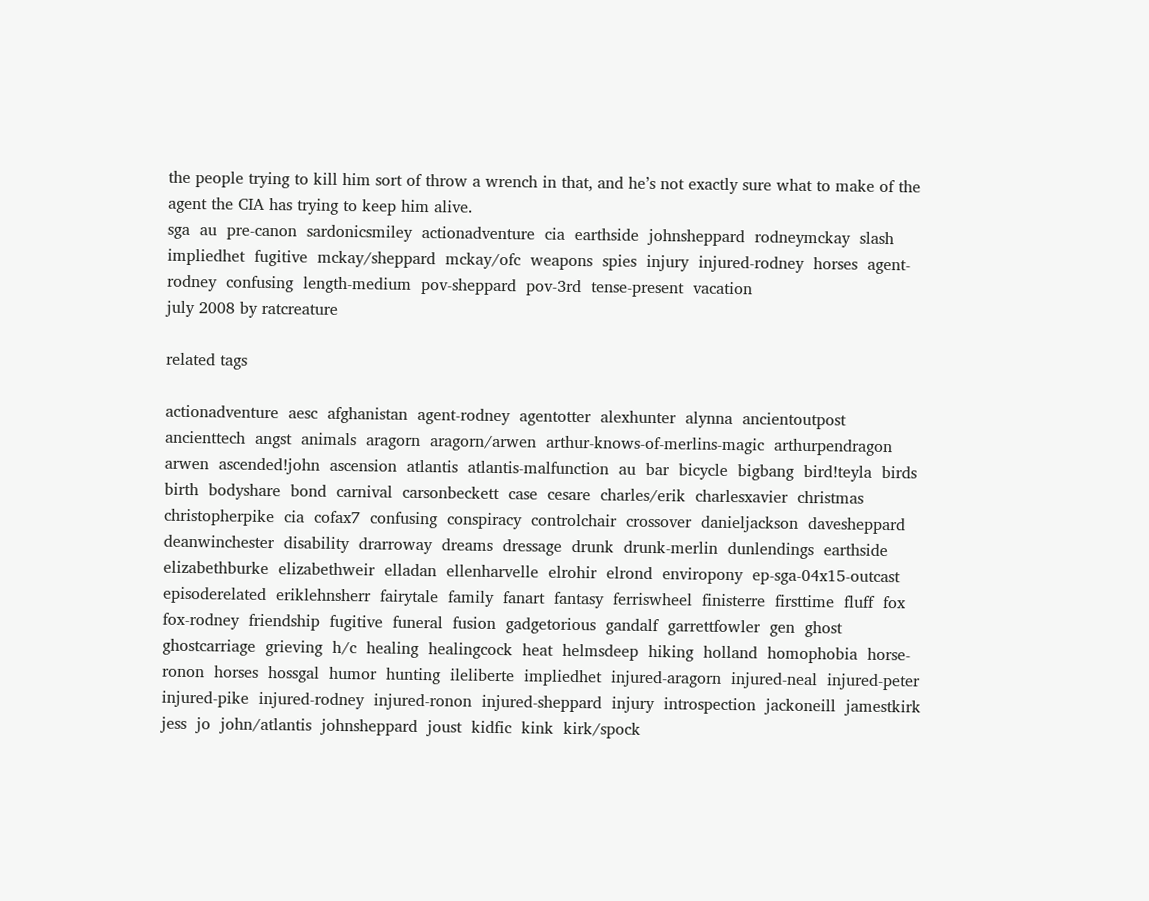the people trying to kill him sort of throw a wrench in that, and he’s not exactly sure what to make of the agent the CIA has trying to keep him alive.
sga  au  pre-canon  sardonicsmiley  actionadventure  cia  earthside  johnsheppard  rodneymckay  slash  impliedhet  fugitive  mckay/sheppard  mckay/ofc  weapons  spies  injury  injured-rodney  horses  agent-rodney  confusing  length-medium  pov-sheppard  pov-3rd  tense-present  vacation
july 2008 by ratcreature

related tags

actionadventure  aesc  afghanistan  agent-rodney  agentotter  alexhunter  alynna  ancientoutpost  ancienttech  angst  animals  aragorn  aragorn/arwen  arthur-knows-of-merlins-magic  arthurpendragon  arwen  ascended!john  ascension  atlantis  atlantis-malfunction  au  bar  bicycle  bigbang  bird!teyla  birds  birth  bodyshare  bond  carnival  carsonbeckett  case  cesare  charles/erik  charlesxavier  christmas  christopherpike  cia  cofax7  confusing  conspiracy  controlchair  crossover  danieljackson  davesheppard  deanwinchester  disability  drarroway  dreams  dressage  drunk  drunk-merlin  dunlendings  earthside  elizabethburke  elizabethweir  elladan  ellenharvelle  elrohir  elrond  enviropony  ep-sga-04x15-outcast  episoderelated  eriklehnsherr  fairytale  family  fanart  fantasy  ferriswheel  finisterre  firsttime  fluff  fox  fox-rodney  friendship  fugitive  funeral  fusion  gadgetorious  gandalf  garrettfowler  gen  ghost  ghostcarriage  grieving  h/c  healing  healingcock  heat  helmsdeep  hiking  holland  homophobia  horse-ronon  horses  hossgal  humor  hunting  ileliberte  impliedhet  injured-aragorn  injured-neal  injured-peter  injured-pike  injured-rodney  injured-ronon  injured-sheppard  injury  introspection  jackoneill  jamestkirk  jess  jo  john/atlantis  johnsheppard  joust  kidfic  kink  kirk/spock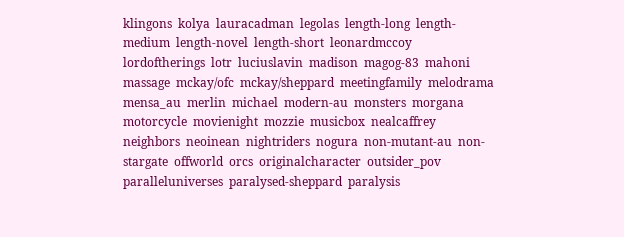klingons  kolya  lauracadman  legolas  length-long  length-medium  length-novel  length-short  leonardmccoy  lordoftherings  lotr  luciuslavin  madison  magog-83  mahoni  massage  mckay/ofc  mckay/sheppard  meetingfamily  melodrama  mensa_au  merlin  michael  modern-au  monsters  morgana  motorcycle  movienight  mozzie  musicbox  nealcaffrey  neighbors  neoinean  nightriders  nogura  non-mutant-au  non-stargate  offworld  orcs  originalcharacter  outsider_pov  paralleluniverses  paralysed-sheppard  paralysis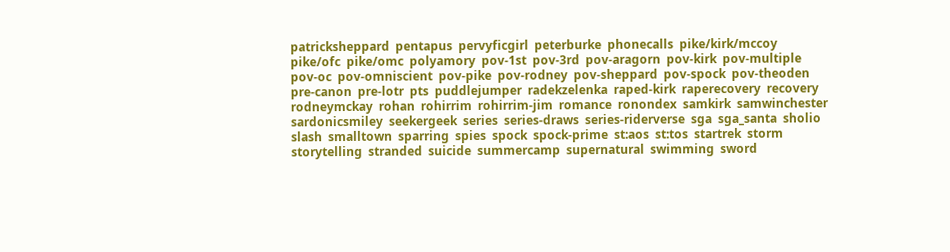patricksheppard  pentapus  pervyficgirl  peterburke  phonecalls  pike/kirk/mccoy  pike/ofc  pike/omc  polyamory  pov-1st  pov-3rd  pov-aragorn  pov-kirk  pov-multiple  pov-oc  pov-omniscient  pov-pike  pov-rodney  pov-sheppard  pov-spock  pov-theoden  pre-canon  pre-lotr  pts  puddlejumper  radekzelenka  raped-kirk  raperecovery  recovery  rodneymckay  rohan  rohirrim  rohirrim-jim  romance  ronondex  samkirk  samwinchester  sardonicsmiley  seekergeek  series  series-draws  series-riderverse  sga  sga_santa  sholio  slash  smalltown  sparring  spies  spock  spock-prime  st:aos  st:tos  startrek  storm  storytelling  stranded  suicide  summercamp  supernatural  swimming  sword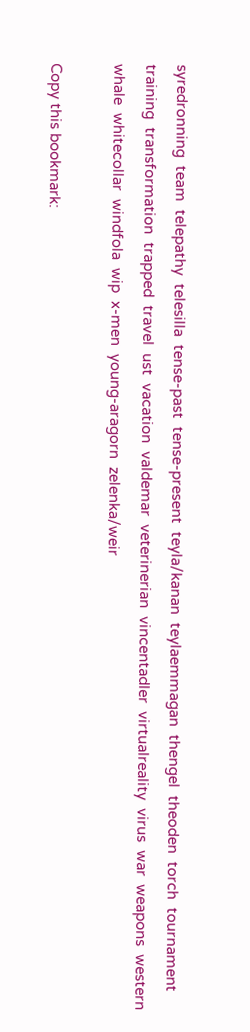syredronning  team  telepathy  telesilla  tense-past  tense-present  teyla/kanan  teylaemmagan  thengel  theoden  torch  tournament  training  transformation  trapped  travel  ust  vacation  valdemar  veterinerian  vincentadler  virtualreality  virus  war  weapons  western  whale  whitecollar  windfola  wip  x-men  young-aragorn  zelenka/weir

Copy this bookmark: